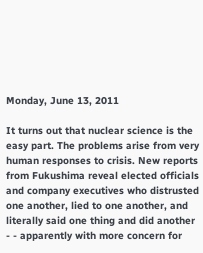Monday, June 13, 2011

It turns out that nuclear science is the easy part. The problems arise from very human responses to crisis. New reports from Fukushima reveal elected officials and company executives who distrusted one another, lied to one another, and literally said one thing and did another - - apparently with more concern for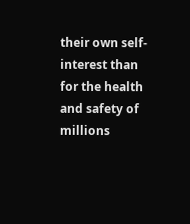their own self-interest than for the health and safety of millions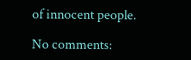of innocent people.

No comments: